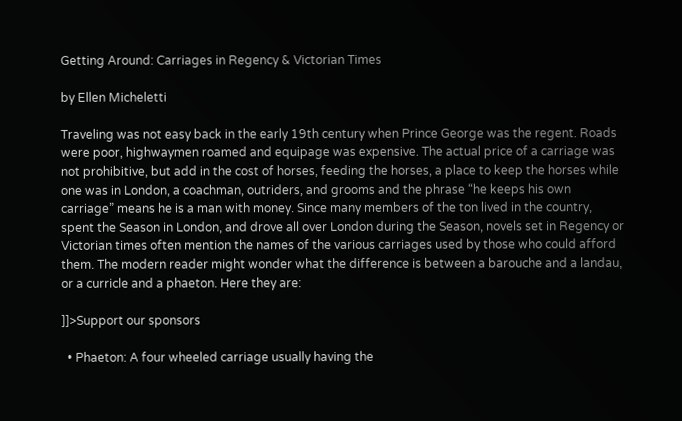Getting Around: Carriages in Regency & Victorian Times

by Ellen Micheletti

Traveling was not easy back in the early 19th century when Prince George was the regent. Roads were poor, highwaymen roamed and equipage was expensive. The actual price of a carriage was not prohibitive, but add in the cost of horses, feeding the horses, a place to keep the horses while one was in London, a coachman, outriders, and grooms and the phrase “he keeps his own carriage” means he is a man with money. Since many members of the ton lived in the country, spent the Season in London, and drove all over London during the Season, novels set in Regency or Victorian times often mention the names of the various carriages used by those who could afford them. The modern reader might wonder what the difference is between a barouche and a landau, or a curricle and a phaeton. Here they are:

]]>Support our sponsors

  • Phaeton: A four wheeled carriage usually having the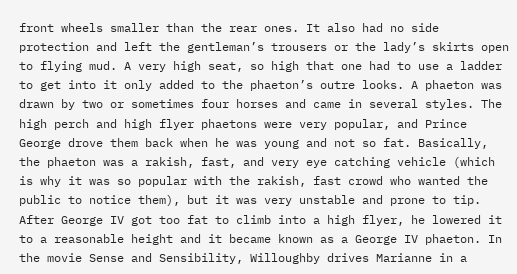front wheels smaller than the rear ones. It also had no side protection and left the gentleman’s trousers or the lady’s skirts open to flying mud. A very high seat, so high that one had to use a ladder to get into it only added to the phaeton’s outre looks. A phaeton was drawn by two or sometimes four horses and came in several styles. The high perch and high flyer phaetons were very popular, and Prince George drove them back when he was young and not so fat. Basically, the phaeton was a rakish, fast, and very eye catching vehicle (which is why it was so popular with the rakish, fast crowd who wanted the public to notice them), but it was very unstable and prone to tip. After George IV got too fat to climb into a high flyer, he lowered it to a reasonable height and it became known as a George IV phaeton. In the movie Sense and Sensibility, Willoughby drives Marianne in a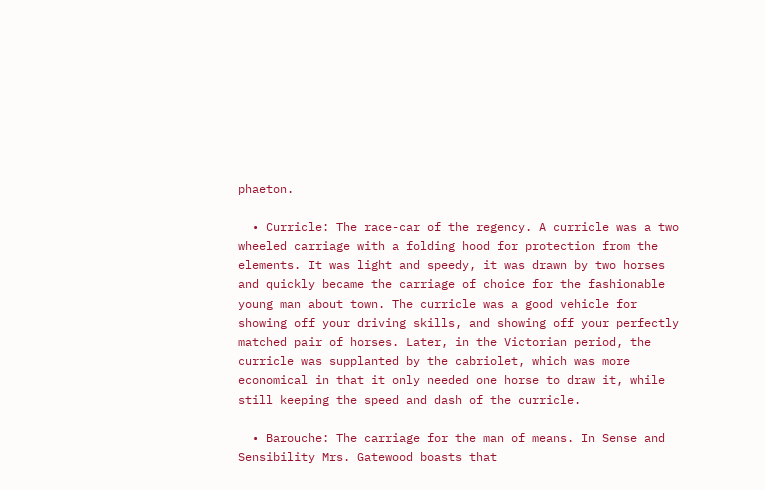phaeton.

  • Curricle: The race-car of the regency. A curricle was a two wheeled carriage with a folding hood for protection from the elements. It was light and speedy, it was drawn by two horses and quickly became the carriage of choice for the fashionable young man about town. The curricle was a good vehicle for showing off your driving skills, and showing off your perfectly matched pair of horses. Later, in the Victorian period, the curricle was supplanted by the cabriolet, which was more economical in that it only needed one horse to draw it, while still keeping the speed and dash of the curricle.

  • Barouche: The carriage for the man of means. In Sense and Sensibility Mrs. Gatewood boasts that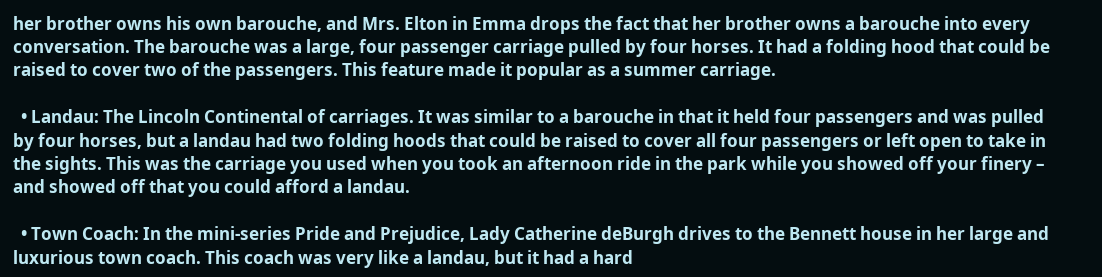her brother owns his own barouche, and Mrs. Elton in Emma drops the fact that her brother owns a barouche into every conversation. The barouche was a large, four passenger carriage pulled by four horses. It had a folding hood that could be raised to cover two of the passengers. This feature made it popular as a summer carriage.

  • Landau: The Lincoln Continental of carriages. It was similar to a barouche in that it held four passengers and was pulled by four horses, but a landau had two folding hoods that could be raised to cover all four passengers or left open to take in the sights. This was the carriage you used when you took an afternoon ride in the park while you showed off your finery – and showed off that you could afford a landau.

  • Town Coach: In the mini-series Pride and Prejudice, Lady Catherine deBurgh drives to the Bennett house in her large and luxurious town coach. This coach was very like a landau, but it had a hard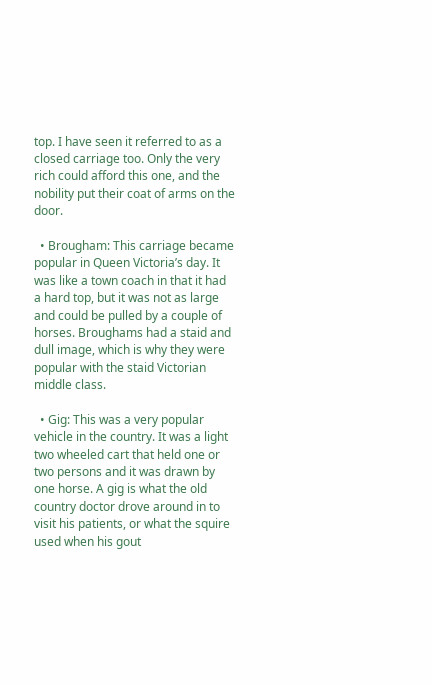top. I have seen it referred to as a closed carriage too. Only the very rich could afford this one, and the nobility put their coat of arms on the door.

  • Brougham: This carriage became popular in Queen Victoria’s day. It was like a town coach in that it had a hard top, but it was not as large and could be pulled by a couple of horses. Broughams had a staid and dull image, which is why they were popular with the staid Victorian middle class.

  • Gig: This was a very popular vehicle in the country. It was a light two wheeled cart that held one or two persons and it was drawn by one horse. A gig is what the old country doctor drove around in to visit his patients, or what the squire used when his gout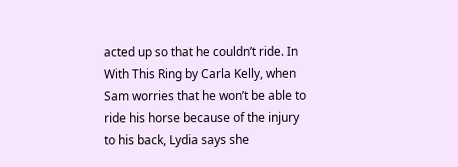acted up so that he couldn’t ride. In With This Ring by Carla Kelly, when Sam worries that he won’t be able to ride his horse because of the injury to his back, Lydia says she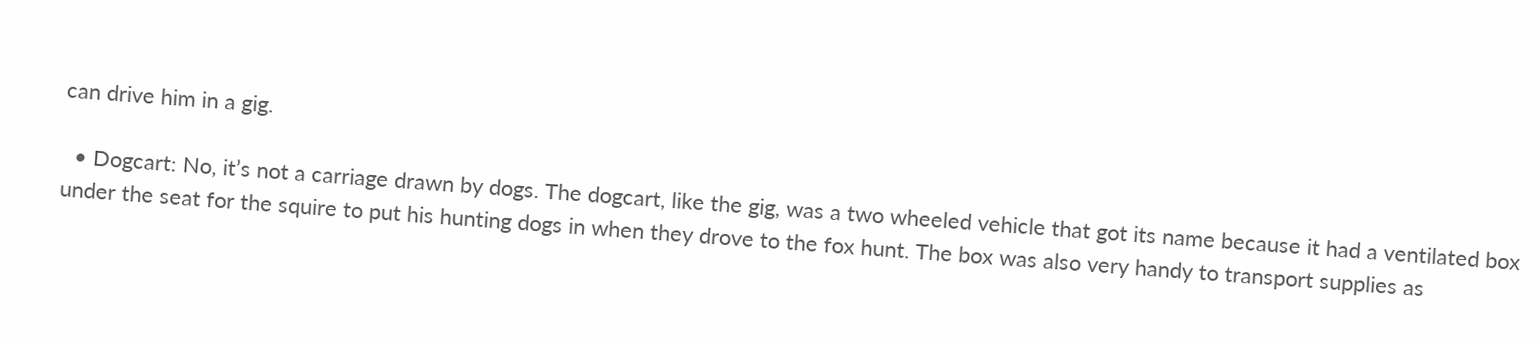can drive him in a gig.

  • Dogcart: No, it’s not a carriage drawn by dogs. The dogcart, like the gig, was a two wheeled vehicle that got its name because it had a ventilated box under the seat for the squire to put his hunting dogs in when they drove to the fox hunt. The box was also very handy to transport supplies as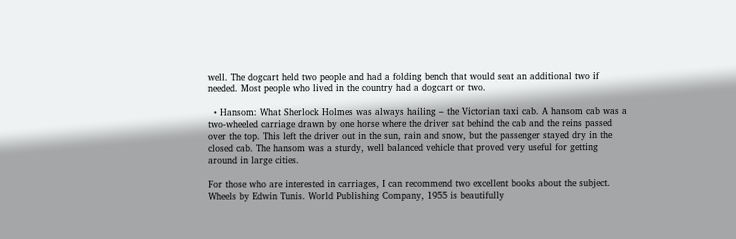well. The dogcart held two people and had a folding bench that would seat an additional two if needed. Most people who lived in the country had a dogcart or two.

  • Hansom: What Sherlock Holmes was always hailing – the Victorian taxi cab. A hansom cab was a two-wheeled carriage drawn by one horse where the driver sat behind the cab and the reins passed over the top. This left the driver out in the sun, rain and snow, but the passenger stayed dry in the closed cab. The hansom was a sturdy, well balanced vehicle that proved very useful for getting around in large cities.

For those who are interested in carriages, I can recommend two excellent books about the subject. Wheels by Edwin Tunis. World Publishing Company, 1955 is beautifully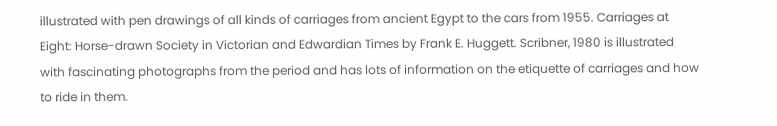illustrated with pen drawings of all kinds of carriages from ancient Egypt to the cars from 1955. Carriages at Eight: Horse-drawn Society in Victorian and Edwardian Times by Frank E. Huggett. Scribner, 1980 is illustrated with fascinating photographs from the period and has lots of information on the etiquette of carriages and how to ride in them.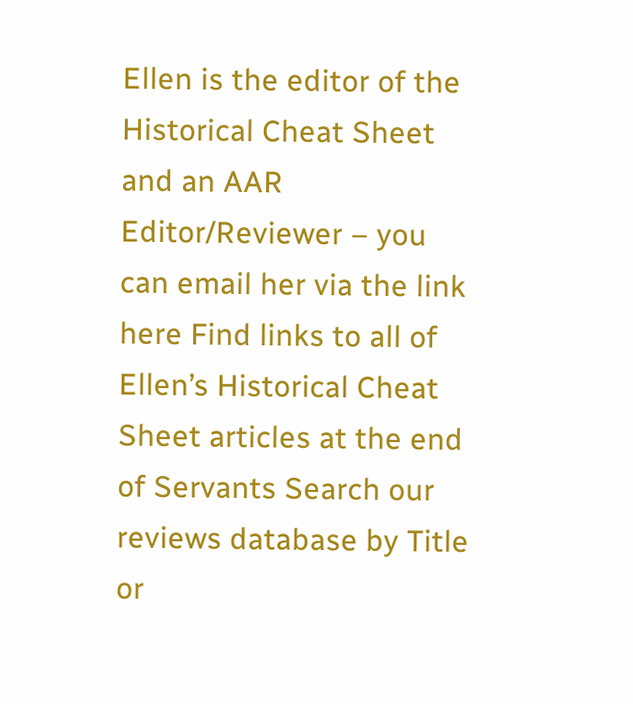Ellen is the editor of the Historical Cheat Sheet and an AAR Editor/Reviewer – you can email her via the link here Find links to all of Ellen’s Historical Cheat Sheet articles at the end of Servants Search our reviews database by Title or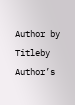Author by Titleby Author’s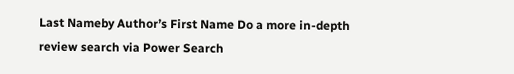Last Nameby Author’s First Name Do a more in-depth review search via Power Search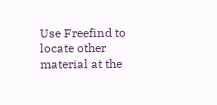Use Freefind to locate other material at the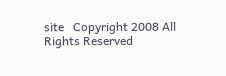site   Copyright 2008 All Rights Reserved